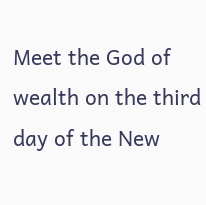Meet the God of wealth on the third day of the New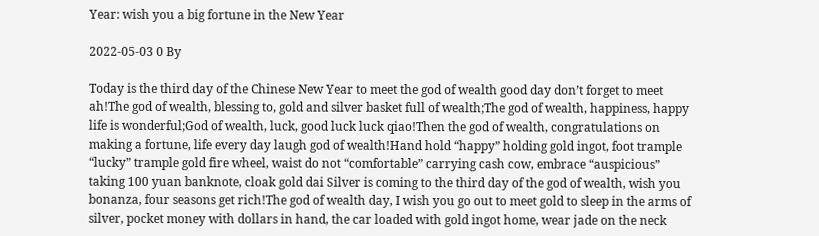Year: wish you a big fortune in the New Year

2022-05-03 0 By

Today is the third day of the Chinese New Year to meet the god of wealth good day don’t forget to meet ah!The god of wealth, blessing to, gold and silver basket full of wealth;The god of wealth, happiness, happy life is wonderful;God of wealth, luck, good luck luck qiao!Then the god of wealth, congratulations on making a fortune, life every day laugh god of wealth!Hand hold “happy” holding gold ingot, foot trample “lucky” trample gold fire wheel, waist do not “comfortable” carrying cash cow, embrace “auspicious” taking 100 yuan banknote, cloak gold dai Silver is coming to the third day of the god of wealth, wish you bonanza, four seasons get rich!The god of wealth day, I wish you go out to meet gold to sleep in the arms of silver, pocket money with dollars in hand, the car loaded with gold ingot home, wear jade on the neck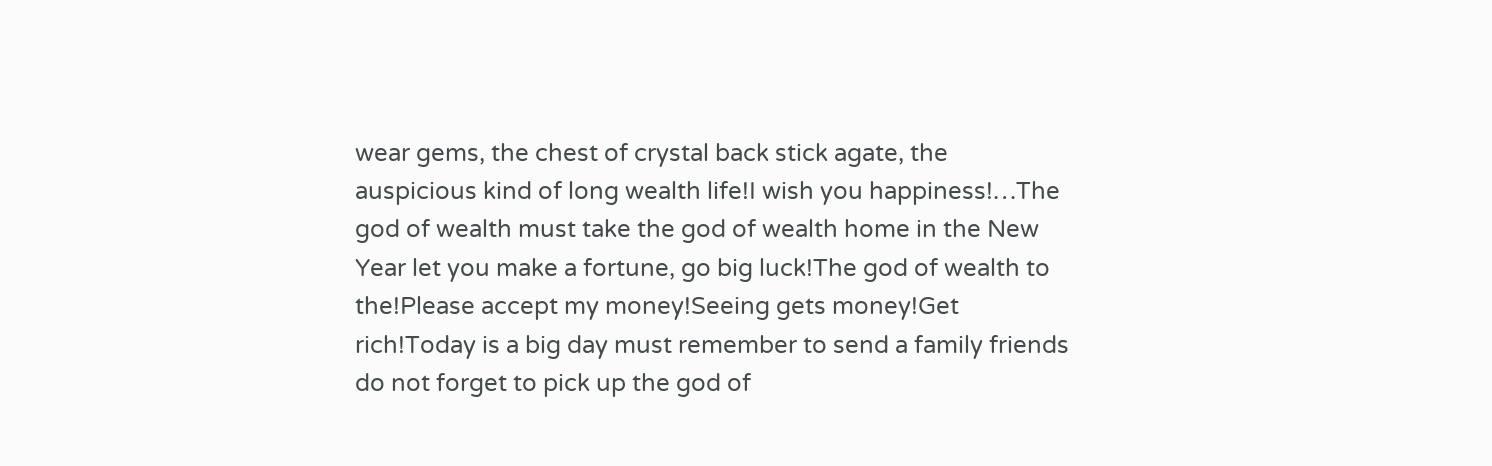wear gems, the chest of crystal back stick agate, the auspicious kind of long wealth life!I wish you happiness!…The god of wealth must take the god of wealth home in the New Year let you make a fortune, go big luck!The god of wealth to the!Please accept my money!Seeing gets money!Get rich!Today is a big day must remember to send a family friends do not forget to pick up the god of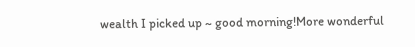wealth I picked up ~ good morning!More wonderful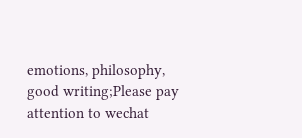emotions, philosophy, good writing;Please pay attention to wechat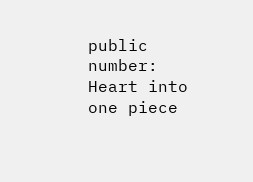public number: Heart into one piece